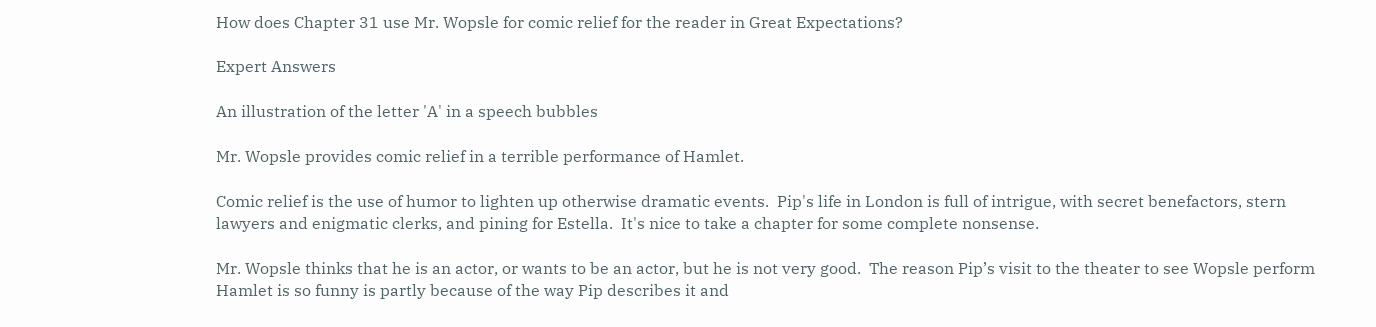How does Chapter 31 use Mr. Wopsle for comic relief for the reader in Great Expectations?

Expert Answers

An illustration of the letter 'A' in a speech bubbles

Mr. Wopsle provides comic relief in a terrible performance of Hamlet.

Comic relief is the use of humor to lighten up otherwise dramatic events.  Pip's life in London is full of intrigue, with secret benefactors, stern lawyers and enigmatic clerks, and pining for Estella.  It's nice to take a chapter for some complete nonsense.

Mr. Wopsle thinks that he is an actor, or wants to be an actor, but he is not very good.  The reason Pip’s visit to the theater to see Wopsle perform Hamlet is so funny is partly because of the way Pip describes it and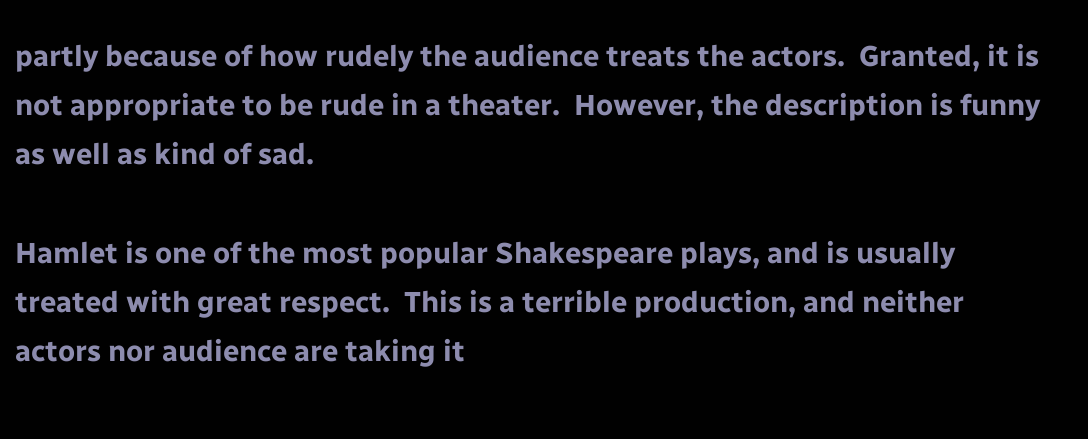partly because of how rudely the audience treats the actors.  Granted, it is not appropriate to be rude in a theater.  However, the description is funny as well as kind of sad.

Hamlet is one of the most popular Shakespeare plays, and is usually treated with great respect.  This is a terrible production, and neither actors nor audience are taking it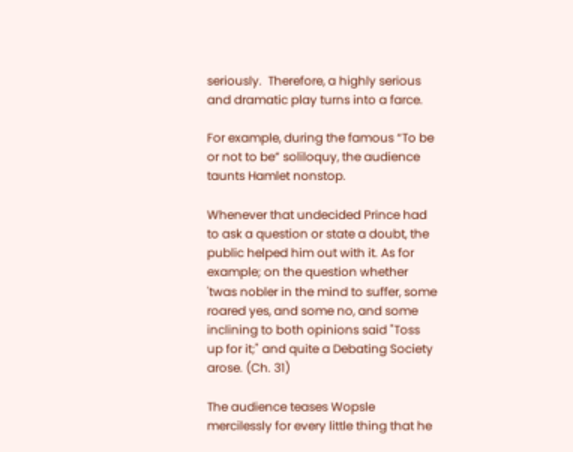seriously.  Therefore, a highly serious and dramatic play turns into a farce.

For example, during the famous “To be or not to be” soliloquy, the audience taunts Hamlet nonstop.

Whenever that undecided Prince had to ask a question or state a doubt, the public helped him out with it. As for example; on the question whether 'twas nobler in the mind to suffer, some roared yes, and some no, and some inclining to both opinions said "Toss up for it;" and quite a Debating Society arose. (Ch. 31)

The audience teases Wopsle mercilessly for every little thing that he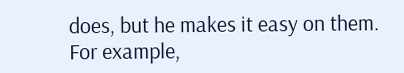does, but he makes it easy on them.  For example,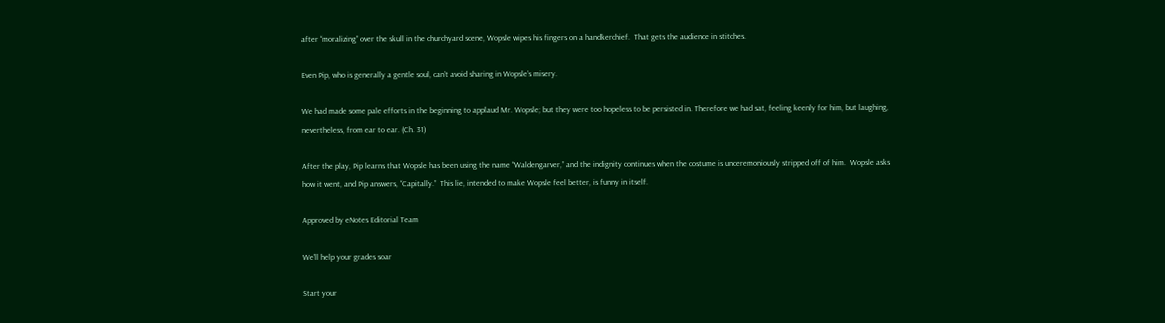after “moralizing” over the skull in the churchyard scene, Wopsle wipes his fingers on a handkerchief.  That gets the audience in stitches.

Even Pip, who is generally a gentle soul, can’t avoid sharing in Wopsle’s misery.

We had made some pale efforts in the beginning to applaud Mr. Wopsle; but they were too hopeless to be persisted in. Therefore we had sat, feeling keenly for him, but laughing, nevertheless, from ear to ear. (Ch. 31)

After the play, Pip learns that Wopsle has been using the name “Waldengarver,” and the indignity continues when the costume is unceremoniously stripped off of him.  Wopsle asks how it went, and Pip answers, “Capitally.”  This lie, intended to make Wopsle feel better, is funny in itself.

Approved by eNotes Editorial Team

We’ll help your grades soar

Start your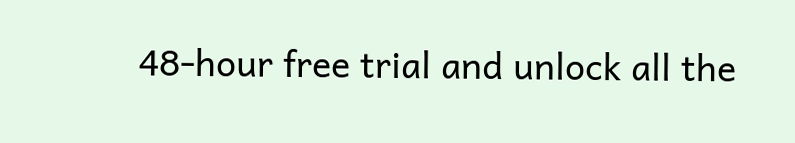48-hour free trial and unlock all the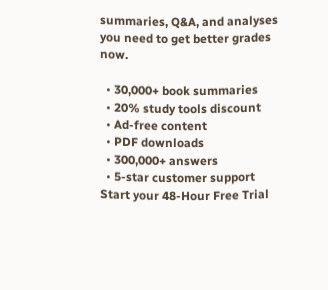summaries, Q&A, and analyses you need to get better grades now.

  • 30,000+ book summaries
  • 20% study tools discount
  • Ad-free content
  • PDF downloads
  • 300,000+ answers
  • 5-star customer support
Start your 48-Hour Free Trial